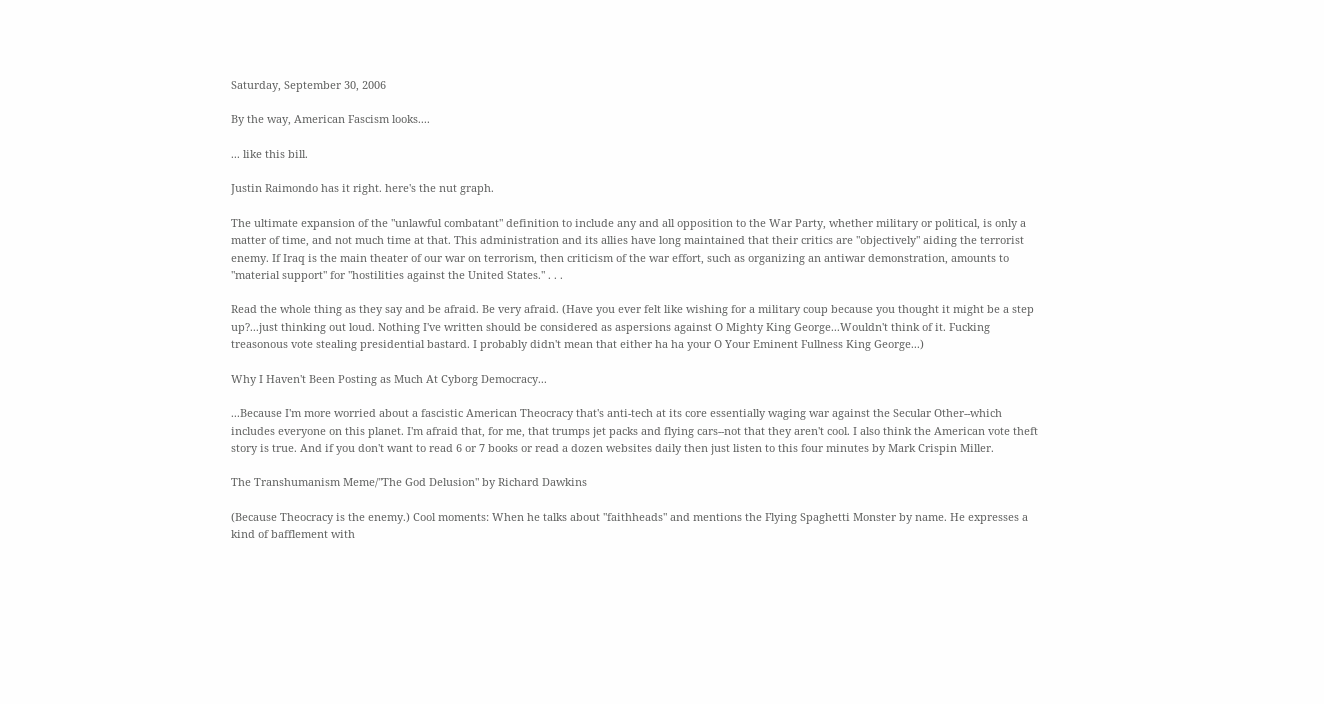Saturday, September 30, 2006

By the way, American Fascism looks....

... like this bill.

Justin Raimondo has it right. here's the nut graph.

The ultimate expansion of the "unlawful combatant" definition to include any and all opposition to the War Party, whether military or political, is only a matter of time, and not much time at that. This administration and its allies have long maintained that their critics are "objectively" aiding the terrorist enemy. If Iraq is the main theater of our war on terrorism, then criticism of the war effort, such as organizing an antiwar demonstration, amounts to "material support" for "hostilities against the United States." . . .

Read the whole thing as they say and be afraid. Be very afraid. (Have you ever felt like wishing for a military coup because you thought it might be a step up?...just thinking out loud. Nothing I've written should be considered as aspersions against O Mighty King George...Wouldn't think of it. Fucking treasonous vote stealing presidential bastard. I probably didn't mean that either ha ha your O Your Eminent Fullness King George...)

Why I Haven't Been Posting as Much At Cyborg Democracy...

...Because I'm more worried about a fascistic American Theocracy that's anti-tech at its core essentially waging war against the Secular Other--which includes everyone on this planet. I'm afraid that, for me, that trumps jet packs and flying cars--not that they aren't cool. I also think the American vote theft story is true. And if you don't want to read 6 or 7 books or read a dozen websites daily then just listen to this four minutes by Mark Crispin Miller.

The Transhumanism Meme/"The God Delusion" by Richard Dawkins

(Because Theocracy is the enemy.) Cool moments: When he talks about "faithheads" and mentions the Flying Spaghetti Monster by name. He expresses a kind of bafflement with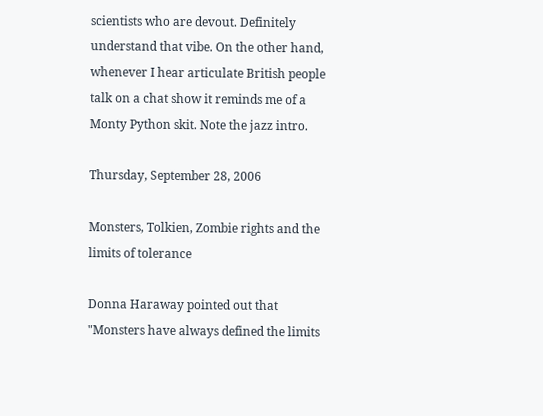scientists who are devout. Definitely understand that vibe. On the other hand, whenever I hear articulate British people talk on a chat show it reminds me of a Monty Python skit. Note the jazz intro.

Thursday, September 28, 2006

Monsters, Tolkien, Zombie rights and the limits of tolerance

Donna Haraway pointed out that
"Monsters have always defined the limits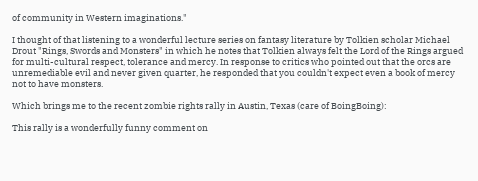of community in Western imaginations."

I thought of that listening to a wonderful lecture series on fantasy literature by Tolkien scholar Michael Drout "Rings, Swords and Monsters" in which he notes that Tolkien always felt the Lord of the Rings argued for multi-cultural respect, tolerance and mercy. In response to critics who pointed out that the orcs are unremediable evil and never given quarter, he responded that you couldn't expect even a book of mercy not to have monsters.

Which brings me to the recent zombie rights rally in Austin, Texas (care of BoingBoing):

This rally is a wonderfully funny comment on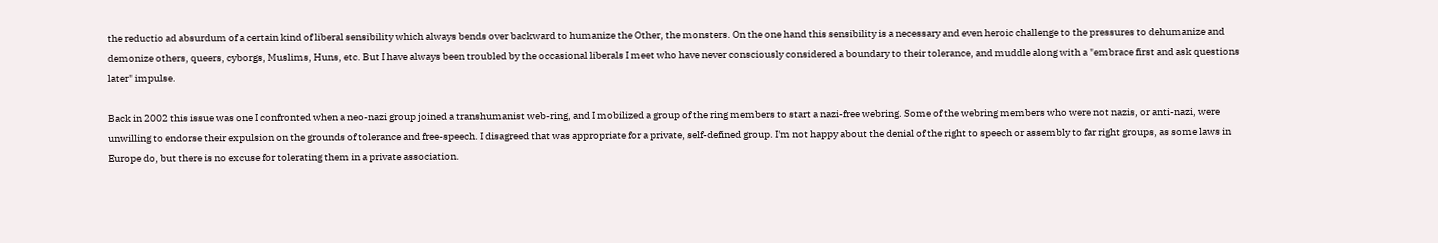the reductio ad absurdum of a certain kind of liberal sensibility which always bends over backward to humanize the Other, the monsters. On the one hand this sensibility is a necessary and even heroic challenge to the pressures to dehumanize and demonize others, queers, cyborgs, Muslims, Huns, etc. But I have always been troubled by the occasional liberals I meet who have never consciously considered a boundary to their tolerance, and muddle along with a "embrace first and ask questions later" impulse.

Back in 2002 this issue was one I confronted when a neo-nazi group joined a transhumanist web-ring, and I mobilized a group of the ring members to start a nazi-free webring. Some of the webring members who were not nazis, or anti-nazi, were unwilling to endorse their expulsion on the grounds of tolerance and free-speech. I disagreed that was appropriate for a private, self-defined group. I'm not happy about the denial of the right to speech or assembly to far right groups, as some laws in Europe do, but there is no excuse for tolerating them in a private association.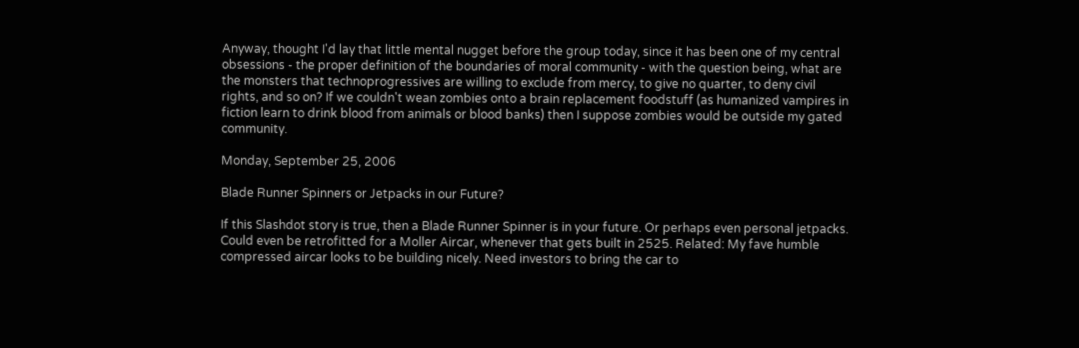Anyway, thought I'd lay that little mental nugget before the group today, since it has been one of my central obsessions - the proper definition of the boundaries of moral community - with the question being, what are the monsters that technoprogressives are willing to exclude from mercy, to give no quarter, to deny civil rights, and so on? If we couldn't wean zombies onto a brain replacement foodstuff (as humanized vampires in fiction learn to drink blood from animals or blood banks) then I suppose zombies would be outside my gated community.

Monday, September 25, 2006

Blade Runner Spinners or Jetpacks in our Future?

If this Slashdot story is true, then a Blade Runner Spinner is in your future. Or perhaps even personal jetpacks. Could even be retrofitted for a Moller Aircar, whenever that gets built in 2525. Related: My fave humble compressed aircar looks to be building nicely. Need investors to bring the car to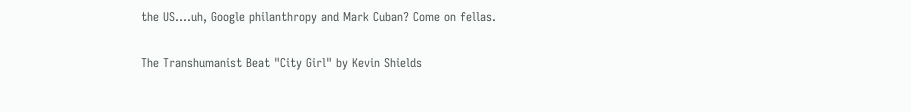the US....uh, Google philanthropy and Mark Cuban? Come on fellas.

The Transhumanist Beat "City Girl" by Kevin Shields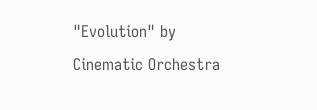"Evolution" by Cinematic Orchestra